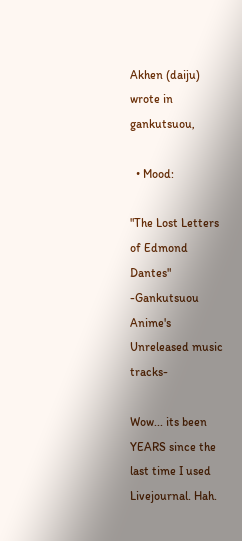Akhen (daiju) wrote in gankutsuou,

  • Mood:

"The Lost Letters of Edmond Dantes" -Gankutsuou Anime's Unreleased music tracks-

Wow... its been YEARS since the last time I used Livejournal. Hah.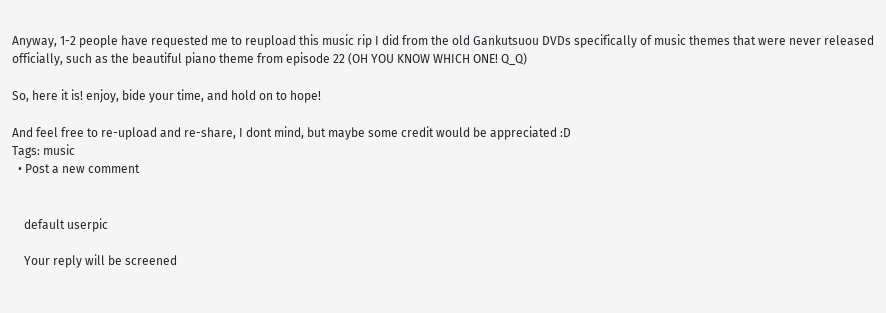Anyway, 1-2 people have requested me to reupload this music rip I did from the old Gankutsuou DVDs specifically of music themes that were never released officially, such as the beautiful piano theme from episode 22 (OH YOU KNOW WHICH ONE! Q_Q)

So, here it is! enjoy, bide your time, and hold on to hope!

And feel free to re-upload and re-share, I dont mind, but maybe some credit would be appreciated :D
Tags: music
  • Post a new comment


    default userpic

    Your reply will be screened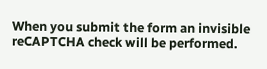When you submit the form an invisible reCAPTCHA check will be performed.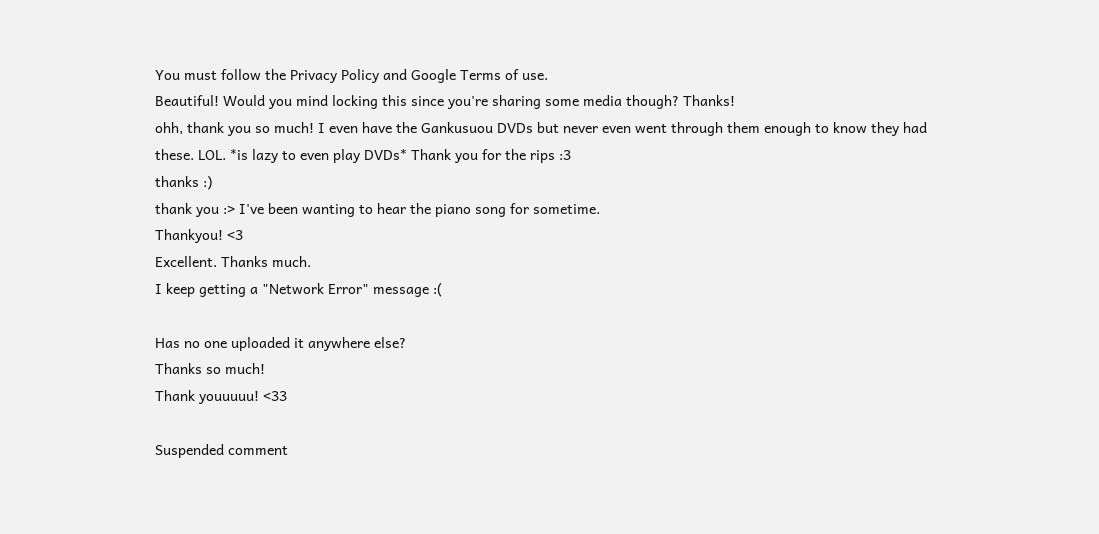You must follow the Privacy Policy and Google Terms of use.
Beautiful! Would you mind locking this since you're sharing some media though? Thanks!
ohh, thank you so much! I even have the Gankusuou DVDs but never even went through them enough to know they had these. LOL. *is lazy to even play DVDs* Thank you for the rips :3
thanks :)
thank you :> I've been wanting to hear the piano song for sometime.
Thankyou! <3
Excellent. Thanks much.
I keep getting a "Network Error" message :(

Has no one uploaded it anywhere else?
Thanks so much!
Thank youuuuu! <33

Suspended comment